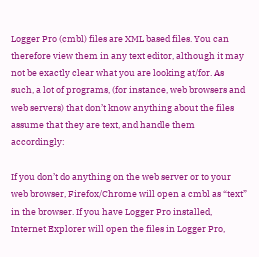Logger Pro (cmbl) files are XML based files. You can therefore view them in any text editor, although it may not be exactly clear what you are looking at/for. As such, a lot of programs, (for instance, web browsers and web servers) that don’t know anything about the files assume that they are text, and handle them accordingly:

If you don’t do anything on the web server or to your web browser, Firefox/Chrome will open a cmbl as “text” in the browser. If you have Logger Pro installed, Internet Explorer will open the files in Logger Pro,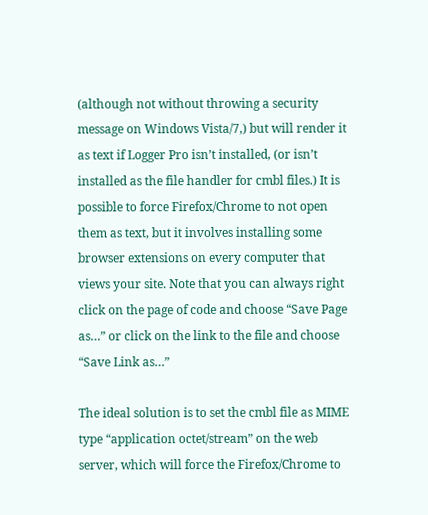(although not without throwing a security message on Windows Vista/7,) but will render it as text if Logger Pro isn’t installed, (or isn’t installed as the file handler for cmbl files.) It is possible to force Firefox/Chrome to not open them as text, but it involves installing some browser extensions on every computer that views your site. Note that you can always right click on the page of code and choose “Save Page as…” or click on the link to the file and choose “Save Link as…”

The ideal solution is to set the cmbl file as MIME type “application octet/stream” on the web server, which will force the Firefox/Chrome to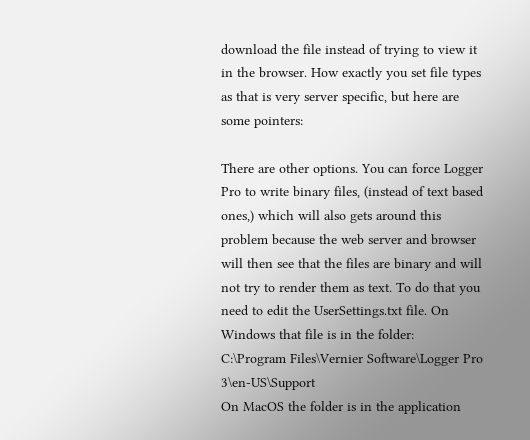download the file instead of trying to view it in the browser. How exactly you set file types as that is very server specific, but here are some pointers:

There are other options. You can force Logger Pro to write binary files, (instead of text based ones,) which will also gets around this problem because the web server and browser will then see that the files are binary and will not try to render them as text. To do that you need to edit the UserSettings.txt file. On Windows that file is in the folder:
C:\Program Files\Vernier Software\Logger Pro 3\en-US\Support
On MacOS the folder is in the application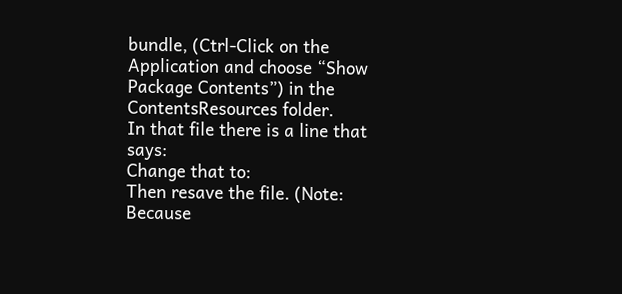bundle, (Ctrl-Click on the Application and choose “Show Package Contents”) in the ContentsResources folder.
In that file there is a line that says:
Change that to:
Then resave the file. (Note: Because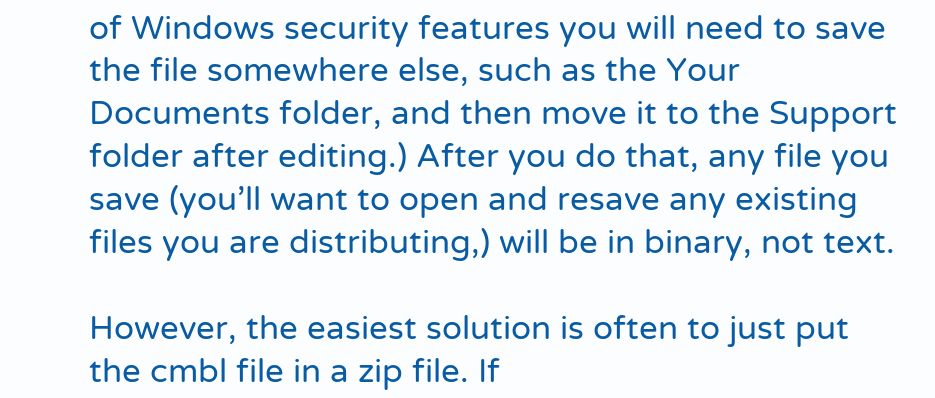of Windows security features you will need to save the file somewhere else, such as the Your Documents folder, and then move it to the Support folder after editing.) After you do that, any file you save (you’ll want to open and resave any existing files you are distributing,) will be in binary, not text.

However, the easiest solution is often to just put the cmbl file in a zip file. If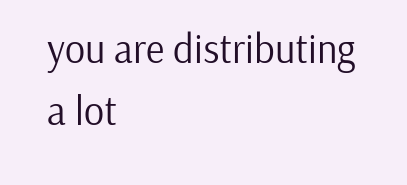you are distributing a lot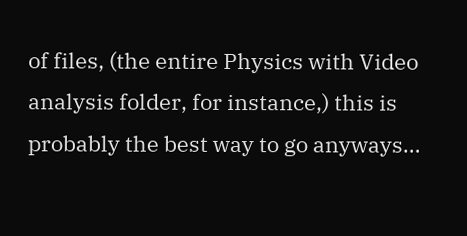of files, (the entire Physics with Video analysis folder, for instance,) this is probably the best way to go anyways…